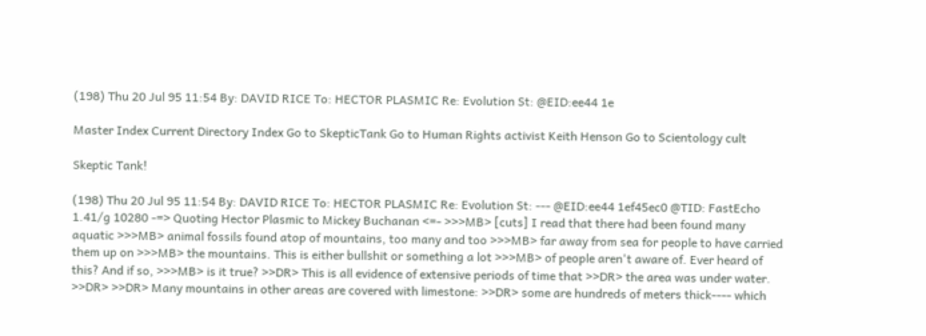(198) Thu 20 Jul 95 11:54 By: DAVID RICE To: HECTOR PLASMIC Re: Evolution St: @EID:ee44 1e

Master Index Current Directory Index Go to SkepticTank Go to Human Rights activist Keith Henson Go to Scientology cult

Skeptic Tank!

(198) Thu 20 Jul 95 11:54 By: DAVID RICE To: HECTOR PLASMIC Re: Evolution St: --- @EID:ee44 1ef45ec0 @TID: FastEcho 1.41/g 10280 -=> Quoting Hector Plasmic to Mickey Buchanan <=- >>>MB> [cuts] I read that there had been found many aquatic >>>MB> animal fossils found atop of mountains, too many and too >>>MB> far away from sea for people to have carried them up on >>>MB> the mountains. This is either bullshit or something a lot >>>MB> of people aren't aware of. Ever heard of this? And if so, >>>MB> is it true? >>DR> This is all evidence of extensive periods of time that >>DR> the area was under water. >>DR> >>DR> Many mountains in other areas are covered with limestone: >>DR> some are hundreds of meters thick---- which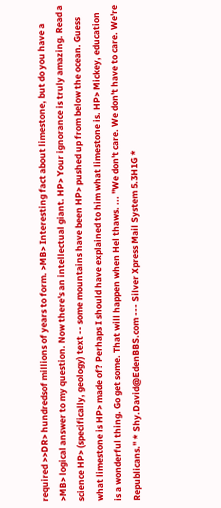required >>DR> hundredsof millions of years to form. >MB> Interesting fact about limestone, but do you have a >MB> logical answer to my question. Now there's an intellectual giant. HP> Your ignorance is truly amazing. Read a science HP> (specifically, geology) text -- some mountains have been HP> pushed up from below the ocean. Guess what limestone is HP> made of? Perhaps I should have explained to him what limestone is. HP> Mickey, education is a wonderful thing. Go get some. That will happen when Hel thaws. ... "We don't care. We don't have to care. We're Republicans." * Shy.David@EdenBBS.com --- Silver Xpress Mail System 5.3H1G *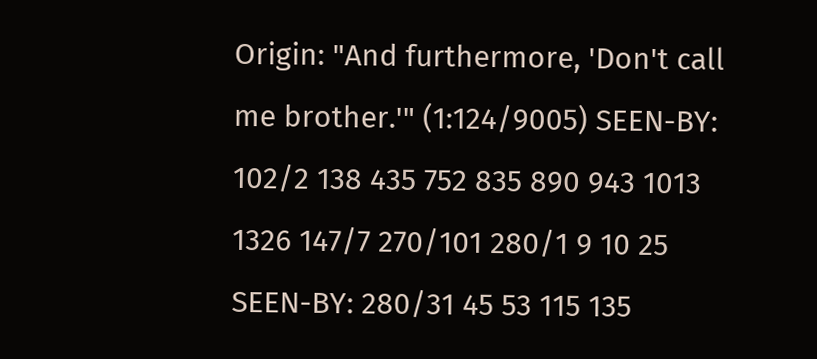Origin: "And furthermore, 'Don't call me brother.'" (1:124/9005) SEEN-BY: 102/2 138 435 752 835 890 943 1013 1326 147/7 270/101 280/1 9 10 25 SEEN-BY: 280/31 45 53 115 135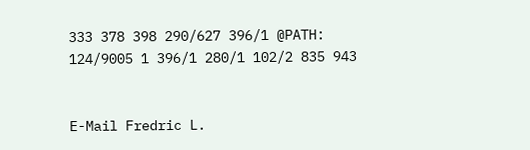333 378 398 290/627 396/1 @PATH: 124/9005 1 396/1 280/1 102/2 835 943


E-Mail Fredric L.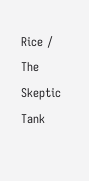Rice / The Skeptic Tank